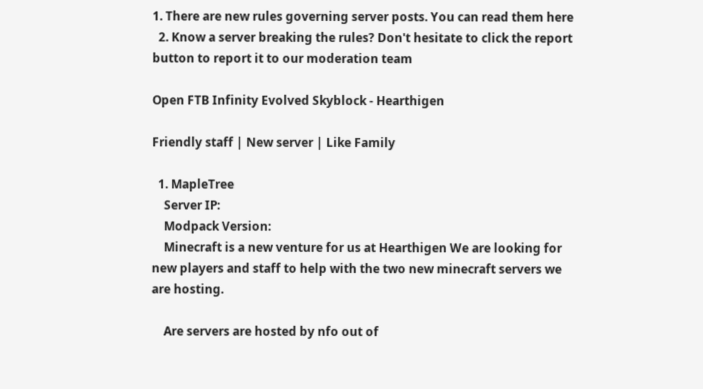1. There are new rules governing server posts. You can read them here
  2. Know a server breaking the rules? Don't hesitate to click the report button to report it to our moderation team

Open FTB Infinity Evolved Skyblock - Hearthigen

Friendly staff | New server | Like Family

  1. MapleTree
    Server IP:
    Modpack Version:
    Minecraft is a new venture for us at Hearthigen We are looking for new players and staff to help with the two new minecraft servers we are hosting.

    Are servers are hosted by nfo out of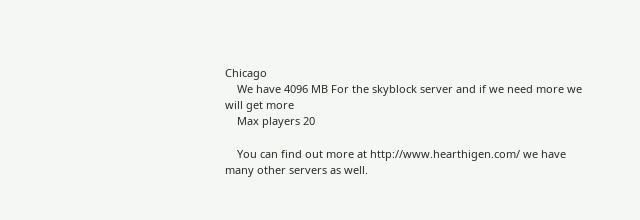Chicago
    We have 4096 MB For the skyblock server and if we need more we will get more
    Max players 20

    You can find out more at http://www.hearthigen.com/ we have many other servers as well.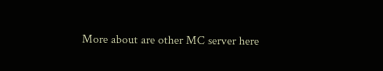More about are other MC server here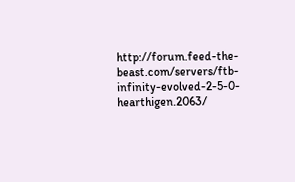http://forum.feed-the-beast.com/servers/ftb-infinity-evolved-2-5-0-hearthigen.2063/